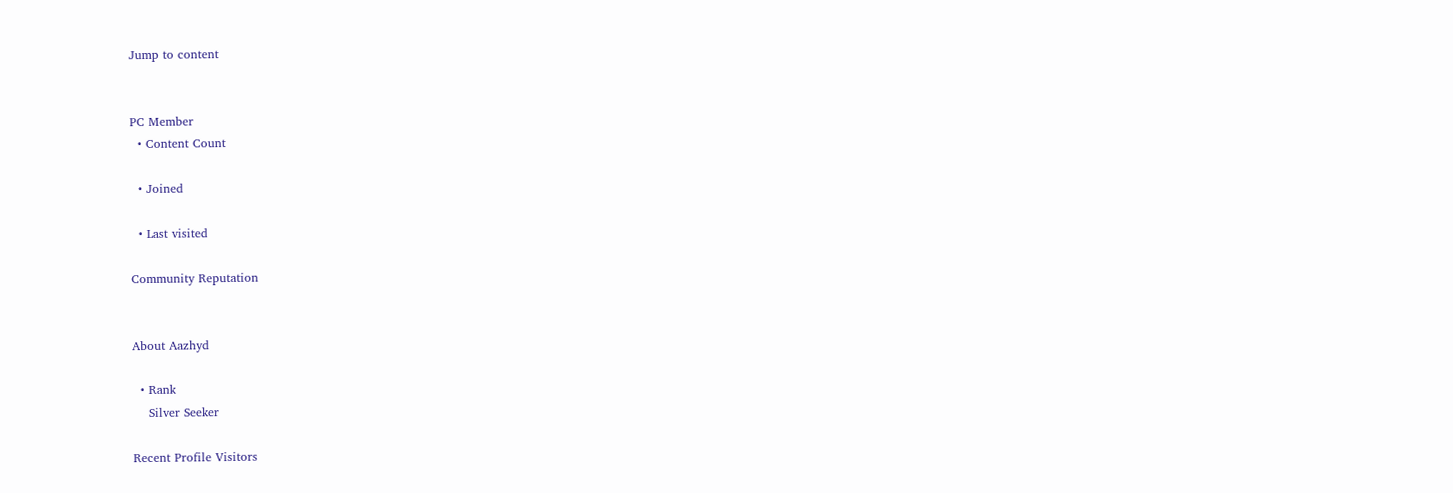Jump to content


PC Member
  • Content Count

  • Joined

  • Last visited

Community Reputation


About Aazhyd

  • Rank
    Silver Seeker

Recent Profile Visitors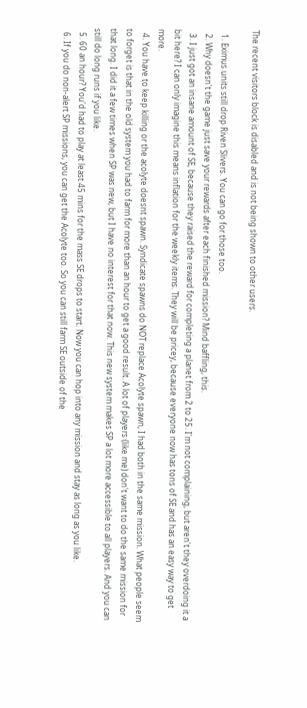The recent visitors block is disabled and is not being shown to other users.

  1. Eximus units still drop Riven Slivers. You can go for those too.
  2. Why doesn't the game just save your rewards after each finished mission? Mind baffling, this.
  3. I just got an insane amount of SE, because they raised the reward for completing a planet from 2 to 25. I'm not complaining, but aren't they overdoing it a bit here? I can only imagine this means inflation for the weekly items. They will be pricey, because everyone now has tons of SE and has an easy way to get more.
  4. You have to keep killing or the acolyte doesnt spawn. Syndicate spawns do NOT replace Acolyte spawn, I had both in the same mission. What people seem to forget is that in the old system you had to farm for more than an hour to get a good result. A lot of players (like me) don't want to do the same mission for that long. I did it a few times when SP was new, but I have no interest for that now. This new system makes SP a lot more accessible to all players. And you can still do long runs if you like.
  5. 60 an hour? You'd had to play at least 45 mins for the mass SE drops to start. Now you can hop into any mission and stay as long as you like.
  6. If you do non-alert SP missions, you can get the Acolyte too. So you can still farm SE outside of the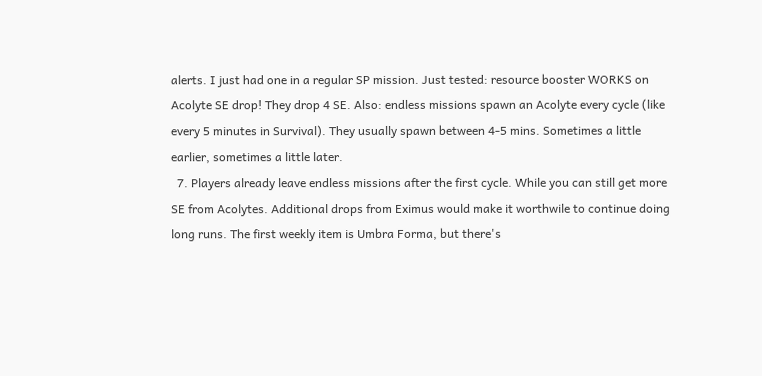alerts. I just had one in a regular SP mission. Just tested: resource booster WORKS on Acolyte SE drop! They drop 4 SE. Also: endless missions spawn an Acolyte every cycle (like every 5 minutes in Survival). They usually spawn between 4-5 mins. Sometimes a little earlier, sometimes a little later.
  7. Players already leave endless missions after the first cycle. While you can still get more SE from Acolytes. Additional drops from Eximus would make it worthwile to continue doing long runs. The first weekly item is Umbra Forma, but there's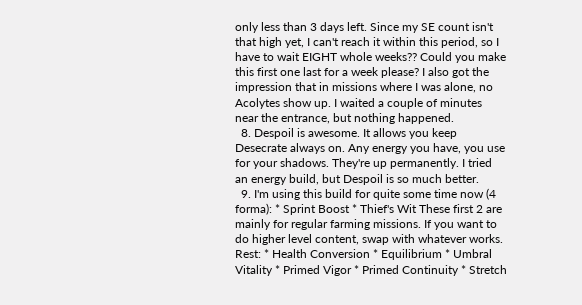only less than 3 days left. Since my SE count isn't that high yet, I can't reach it within this period, so I have to wait EIGHT whole weeks?? Could you make this first one last for a week please? I also got the impression that in missions where I was alone, no Acolytes show up. I waited a couple of minutes near the entrance, but nothing happened.
  8. Despoil is awesome. It allows you keep Desecrate always on. Any energy you have, you use for your shadows. They're up permanently. I tried an energy build, but Despoil is so much better.
  9. I'm using this build for quite some time now (4 forma): * Sprint Boost * Thief's Wit These first 2 are mainly for regular farming missions. If you want to do higher level content, swap with whatever works. Rest: * Health Conversion * Equilibrium * Umbral Vitality * Primed Vigor * Primed Continuity * Stretch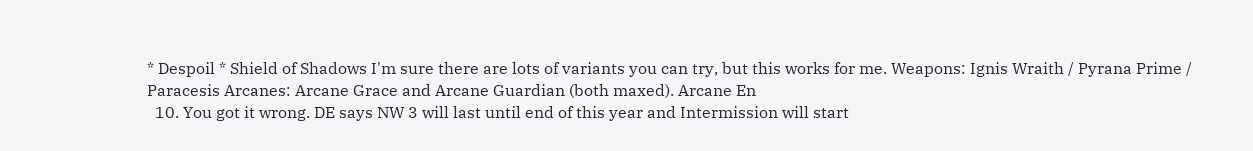* Despoil * Shield of Shadows I'm sure there are lots of variants you can try, but this works for me. Weapons: Ignis Wraith / Pyrana Prime / Paracesis Arcanes: Arcane Grace and Arcane Guardian (both maxed). Arcane En
  10. You got it wrong. DE says NW 3 will last until end of this year and Intermission will start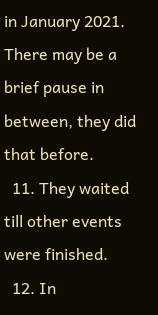in January 2021. There may be a brief pause in between, they did that before.
  11. They waited till other events were finished.
  12. In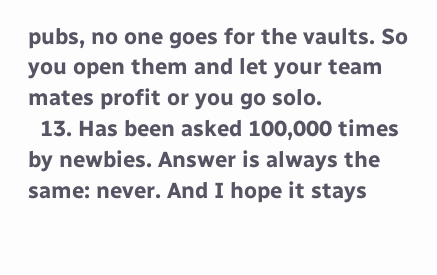pubs, no one goes for the vaults. So you open them and let your team mates profit or you go solo.
  13. Has been asked 100,000 times by newbies. Answer is always the same: never. And I hope it stays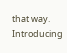that way. Introducing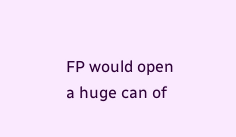FP would open a huge can of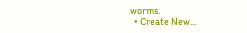worms.
  • Create New...